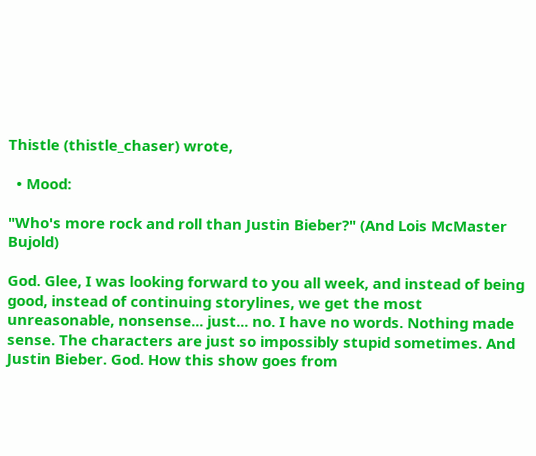Thistle (thistle_chaser) wrote,

  • Mood:

"Who's more rock and roll than Justin Bieber?" (And Lois McMaster Bujold)

God. Glee, I was looking forward to you all week, and instead of being good, instead of continuing storylines, we get the most unreasonable, nonsense... just... no. I have no words. Nothing made sense. The characters are just so impossibly stupid sometimes. And Justin Bieber. God. How this show goes from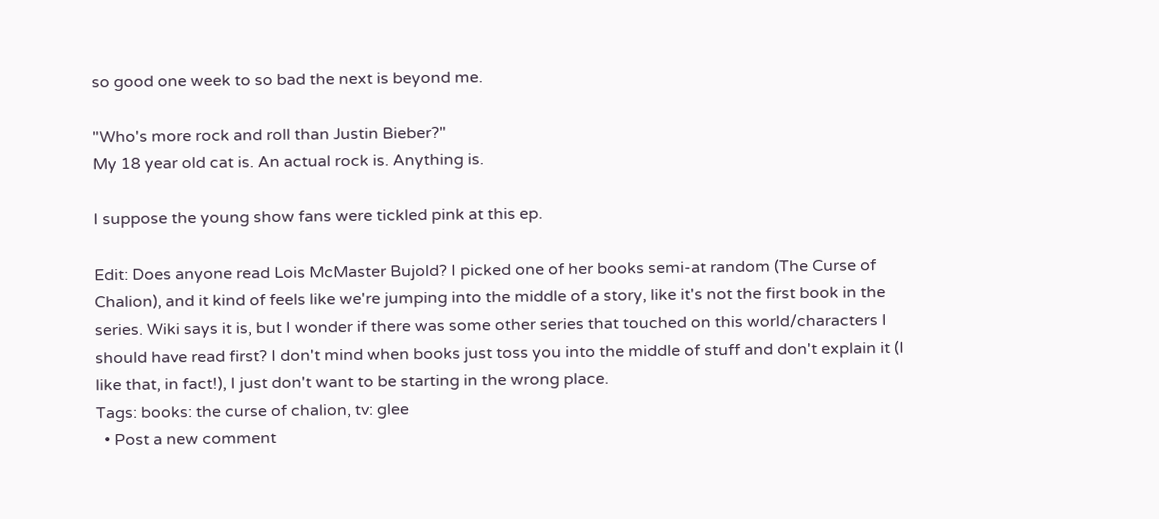so good one week to so bad the next is beyond me.

"Who's more rock and roll than Justin Bieber?"
My 18 year old cat is. An actual rock is. Anything is.

I suppose the young show fans were tickled pink at this ep.

Edit: Does anyone read Lois McMaster Bujold? I picked one of her books semi-at random (The Curse of Chalion), and it kind of feels like we're jumping into the middle of a story, like it's not the first book in the series. Wiki says it is, but I wonder if there was some other series that touched on this world/characters I should have read first? I don't mind when books just toss you into the middle of stuff and don't explain it (I like that, in fact!), I just don't want to be starting in the wrong place.
Tags: books: the curse of chalion, tv: glee
  • Post a new comment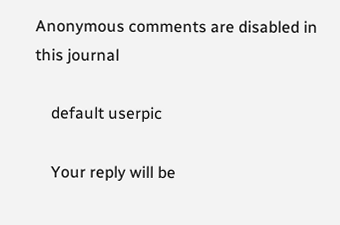Anonymous comments are disabled in this journal

    default userpic

    Your reply will be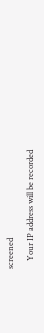screened

    Your IP address will be recorded